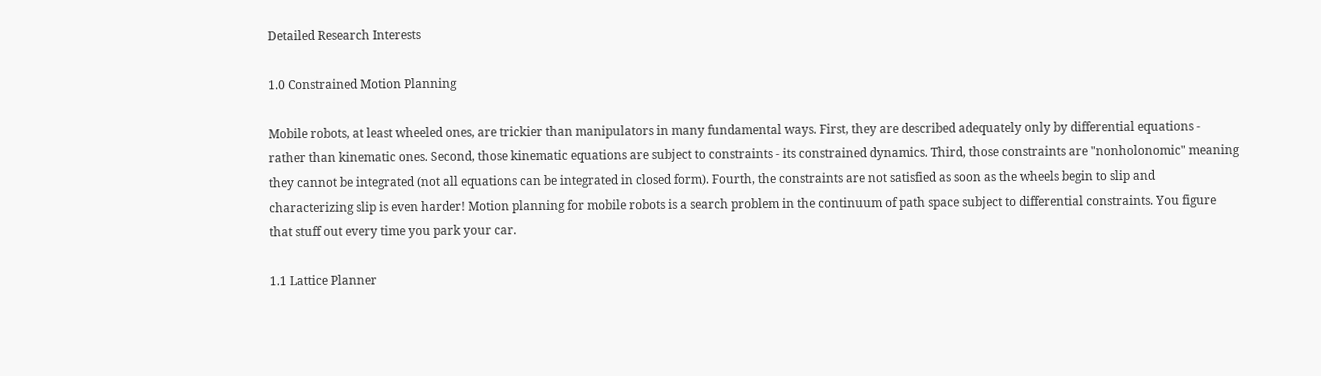Detailed Research Interests

1.0 Constrained Motion Planning

Mobile robots, at least wheeled ones, are trickier than manipulators in many fundamental ways. First, they are described adequately only by differential equations - rather than kinematic ones. Second, those kinematic equations are subject to constraints - its constrained dynamics. Third, those constraints are "nonholonomic" meaning they cannot be integrated (not all equations can be integrated in closed form). Fourth, the constraints are not satisfied as soon as the wheels begin to slip and characterizing slip is even harder! Motion planning for mobile robots is a search problem in the continuum of path space subject to differential constraints. You figure that stuff out every time you park your car.

1.1 Lattice Planner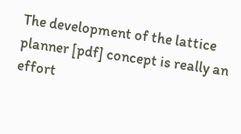The development of the lattice planner [pdf] concept is really an effort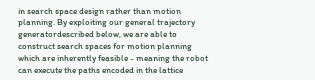in search space design rather than motion planning. By exploiting our general trajectory generatordescribed below, we are able to construct search spaces for motion planning which are inherently feasible - meaning the robot can execute the paths encoded in the lattice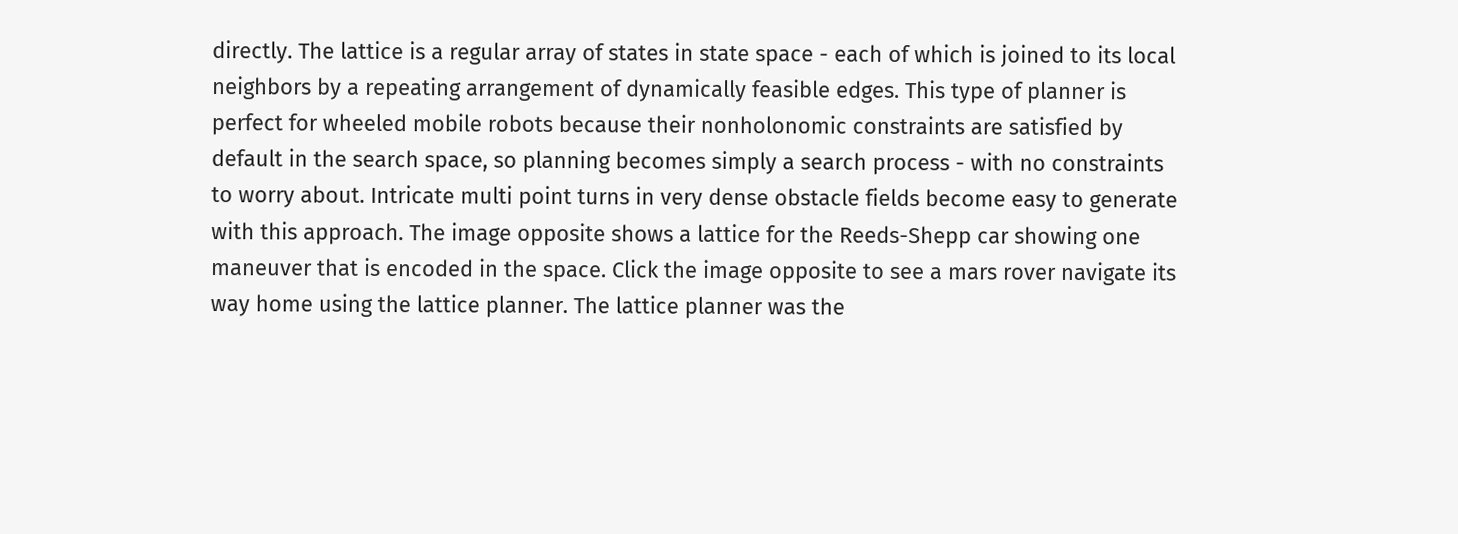directly. The lattice is a regular array of states in state space - each of which is joined to its local neighbors by a repeating arrangement of dynamically feasible edges. This type of planner is perfect for wheeled mobile robots because their nonholonomic constraints are satisfied by default in the search space, so planning becomes simply a search process - with no constraints to worry about. Intricate multi point turns in very dense obstacle fields become easy to generate with this approach. The image opposite shows a lattice for the Reeds-Shepp car showing one maneuver that is encoded in the space. Click the image opposite to see a mars rover navigate its way home using the lattice planner. The lattice planner was the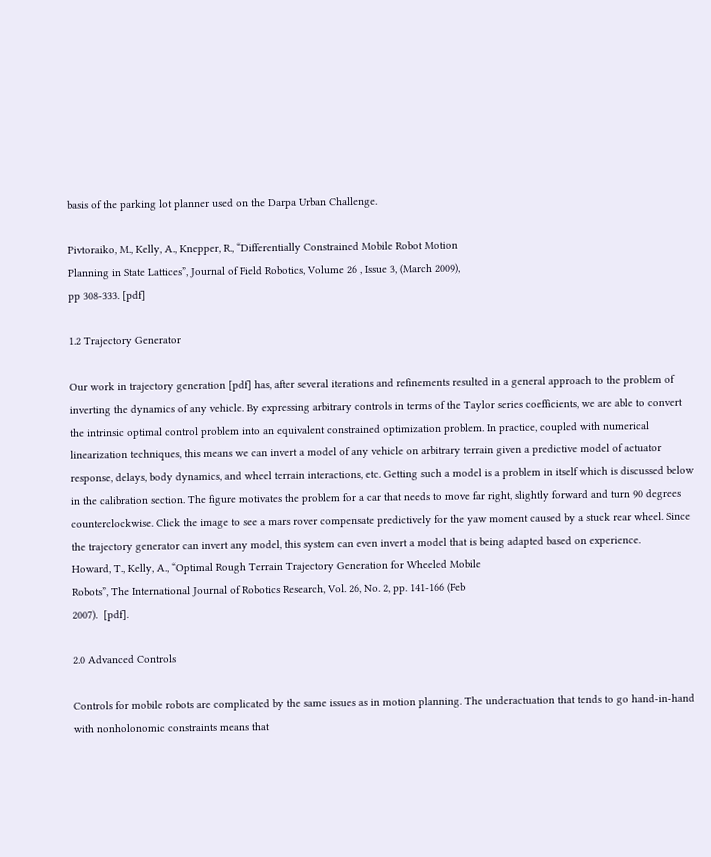basis of the parking lot planner used on the Darpa Urban Challenge.

Pivtoraiko, M., Kelly, A., Knepper, R., “Differentially Constrained Mobile Robot Motion
Planning in State Lattices”, Journal of Field Robotics, Volume 26 , Issue 3, (March 2009),
pp 308-333. [pdf]

1.2 Trajectory Generator

Our work in trajectory generation [pdf] has, after several iterations and refinements resulted in a general approach to the problem of inverting the dynamics of any vehicle. By expressing arbitrary controls in terms of the Taylor series coefficients, we are able to convert the intrinsic optimal control problem into an equivalent constrained optimization problem. In practice, coupled with numerical linearization techniques, this means we can invert a model of any vehicle on arbitrary terrain given a predictive model of actuator response, delays, body dynamics, and wheel terrain interactions, etc. Getting such a model is a problem in itself which is discussed below in the calibration section. The figure motivates the problem for a car that needs to move far right, slightly forward and turn 90 degrees counterclockwise. Click the image to see a mars rover compensate predictively for the yaw moment caused by a stuck rear wheel. Since the trajectory generator can invert any model, this system can even invert a model that is being adapted based on experience.
Howard, T., Kelly, A., “Optimal Rough Terrain Trajectory Generation for Wheeled Mobile
Robots”, The International Journal of Robotics Research, Vol. 26, No. 2, pp. 141-166 (Feb
2007).  [pdf].

2.0 Advanced Controls

Controls for mobile robots are complicated by the same issues as in motion planning. The underactuation that tends to go hand-in-hand with nonholonomic constraints means that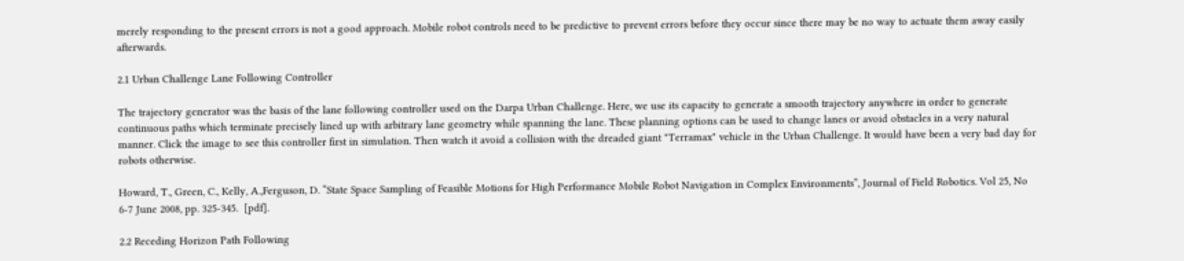merely responding to the present errors is not a good approach. Mobile robot controls need to be predictive to prevent errors before they occur since there may be no way to actuate them away easily afterwards.

2.1 Urban Challenge Lane Following Controller

The trajectory generator was the basis of the lane following controller used on the Darpa Urban Challenge. Here, we use its capacity to generate a smooth trajectory anywhere in order to generate continuous paths which terminate precisely lined up with arbitrary lane geometry while spanning the lane. These planning options can be used to change lanes or avoid obstacles in a very natural manner. Click the image to see this controller first in simulation. Then watch it avoid a collision with the dreaded giant "Terramax" vehicle in the Urban Challenge. It would have been a very bad day for robots otherwise.

Howard, T., Green, C., Kelly, A.,Ferguson, D. “State Space Sampling of Feasible Motions for High Performance Mobile Robot Navigation in Complex Environments”, Journal of Field Robotics. Vol 25, No 6-7 June 2008, pp. 325-345.  [pdf].

2.2 Receding Horizon Path Following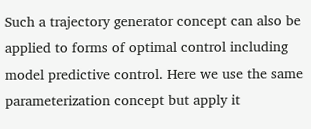Such a trajectory generator concept can also be applied to forms of optimal control including model predictive control. Here we use the same parameterization concept but apply it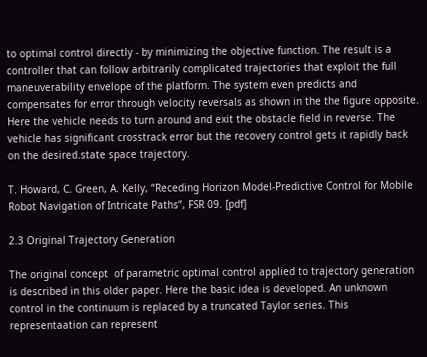to optimal control directly - by minimizing the objective function. The result is a controller that can follow arbitrarily complicated trajectories that exploit the full maneuverability envelope of the platform. The system even predicts and compensates for error through velocity reversals as shown in the the figure opposite. Here the vehicle needs to turn around and exit the obstacle field in reverse. The vehicle has significant crosstrack error but the recovery control gets it rapidly back on the desired.state space trajectory.

T. Howard, C. Green, A. Kelly, “Receding Horizon Model-Predictive Control for Mobile Robot Navigation of Intricate Paths”, FSR 09. [pdf]

2.3 Original Trajectory Generation

The original concept  of parametric optimal control applied to trajectory generation is described in this older paper. Here the basic idea is developed. An unknown control in the continuum is replaced by a truncated Taylor series. This representaation can represent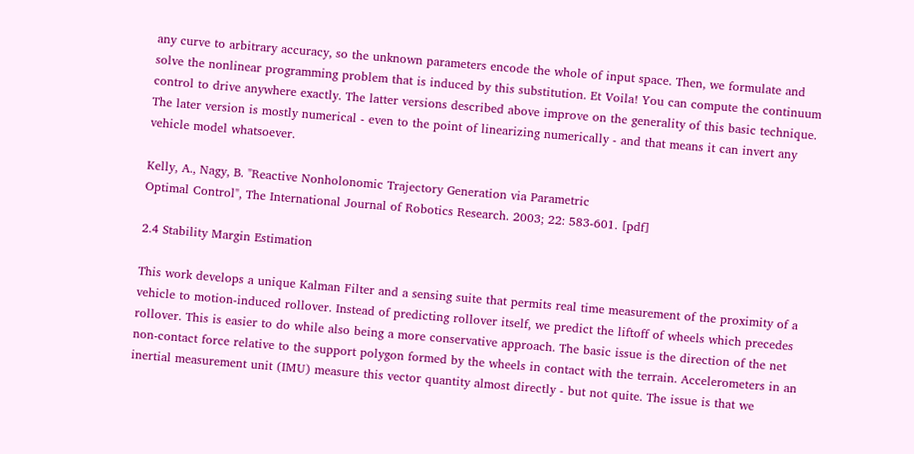any curve to arbitrary accuracy, so the unknown parameters encode the whole of input space. Then, we formulate and solve the nonlinear programming problem that is induced by this substitution. Et Voila! You can compute the continuum control to drive anywhere exactly. The latter versions described above improve on the generality of this basic technique. The later version is mostly numerical - even to the point of linearizing numerically - and that means it can invert any vehicle model whatsoever.

Kelly, A., Nagy, B. "Reactive Nonholonomic Trajectory Generation via Parametric
Optimal Control", The International Journal of Robotics Research. 2003; 22: 583-601. [pdf]

2.4 Stability Margin Estimation

This work develops a unique Kalman Filter and a sensing suite that permits real time measurement of the proximity of a vehicle to motion-induced rollover. Instead of predicting rollover itself, we predict the liftoff of wheels which precedes rollover. This is easier to do while also being a more conservative approach. The basic issue is the direction of the net non-contact force relative to the support polygon formed by the wheels in contact with the terrain. Accelerometers in an inertial measurement unit (IMU) measure this vector quantity almost directly - but not quite. The issue is that we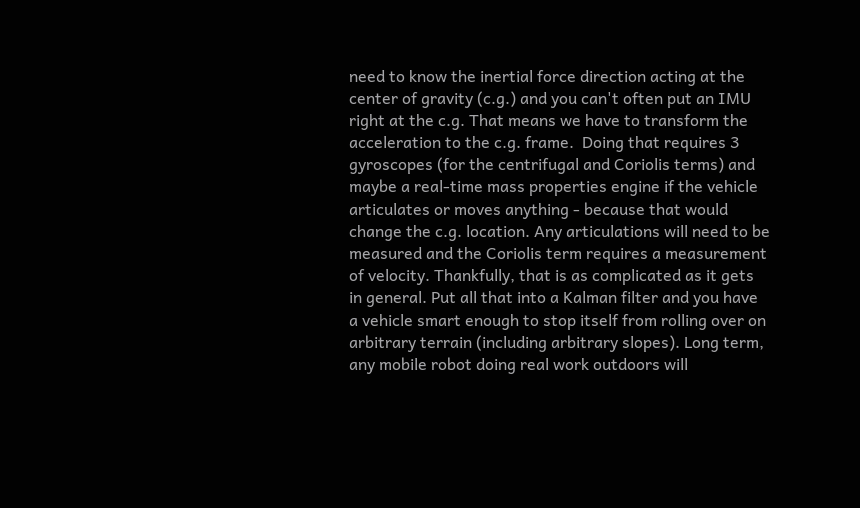need to know the inertial force direction acting at the center of gravity (c.g.) and you can't often put an IMU right at the c.g. That means we have to transform the acceleration to the c.g. frame.  Doing that requires 3 gyroscopes (for the centrifugal and Coriolis terms) and maybe a real-time mass properties engine if the vehicle articulates or moves anything - because that would change the c.g. location. Any articulations will need to be measured and the Coriolis term requires a measurement of velocity. Thankfully, that is as complicated as it gets in general. Put all that into a Kalman filter and you have a vehicle smart enough to stop itself from rolling over on arbitrary terrain (including arbitrary slopes). Long term, any mobile robot doing real work outdoors will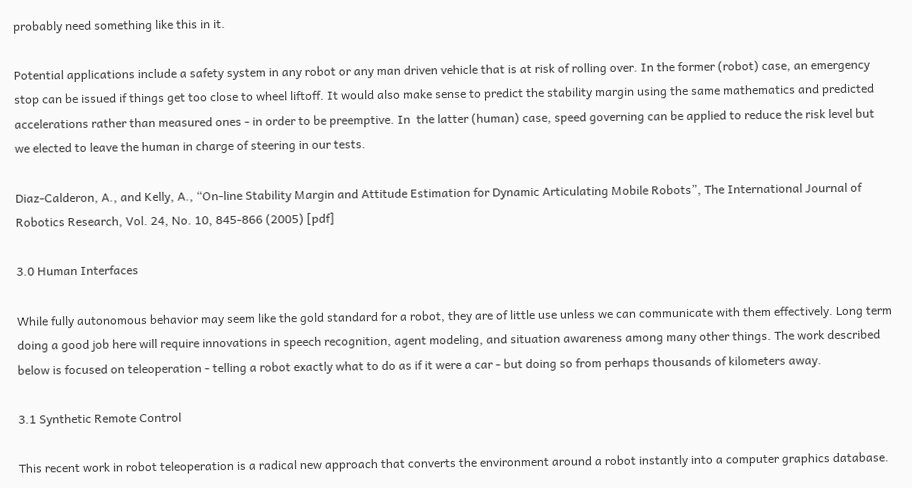probably need something like this in it.

Potential applications include a safety system in any robot or any man driven vehicle that is at risk of rolling over. In the former (robot) case, an emergency stop can be issued if things get too close to wheel liftoff. It would also make sense to predict the stability margin using the same mathematics and predicted accelerations rather than measured ones - in order to be preemptive. In  the latter (human) case, speed governing can be applied to reduce the risk level but we elected to leave the human in charge of steering in our tests.

Diaz-Calderon, A., and Kelly, A., “On-line Stability Margin and Attitude Estimation for Dynamic Articulating Mobile Robots”, The International Journal of Robotics Research, Vol. 24, No. 10, 845-866 (2005) [pdf]

3.0 Human Interfaces

While fully autonomous behavior may seem like the gold standard for a robot, they are of little use unless we can communicate with them effectively. Long term doing a good job here will require innovations in speech recognition, agent modeling, and situation awareness among many other things. The work described below is focused on teleoperation - telling a robot exactly what to do as if it were a car - but doing so from perhaps thousands of kilometers away.

3.1 Synthetic Remote Control

This recent work in robot teleoperation is a radical new approach that converts the environment around a robot instantly into a computer graphics database.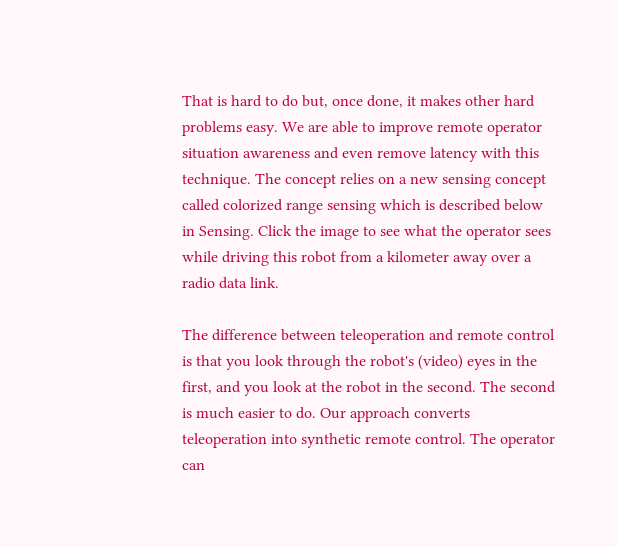That is hard to do but, once done, it makes other hard problems easy. We are able to improve remote operator situation awareness and even remove latency with this technique. The concept relies on a new sensing concept called colorized range sensing which is described below in Sensing. Click the image to see what the operator sees while driving this robot from a kilometer away over a radio data link.

The difference between teleoperation and remote control is that you look through the robot's (video) eyes in the first, and you look at the robot in the second. The second is much easier to do. Our approach converts teleoperation into synthetic remote control. The operator can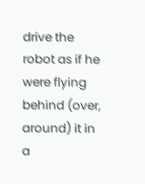drive the robot as if he were flying behind (over, around) it in a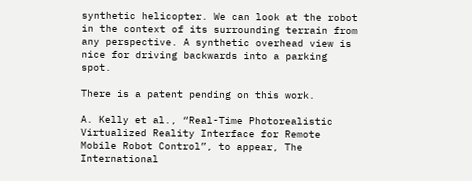synthetic helicopter. We can look at the robot in the context of its surrounding terrain from any perspective. A synthetic overhead view is nice for driving backwards into a parking spot.

There is a patent pending on this work.

A. Kelly et al., “Real-Time Photorealistic Virtualized Reality Interface for Remote Mobile Robot Control”, to appear, The International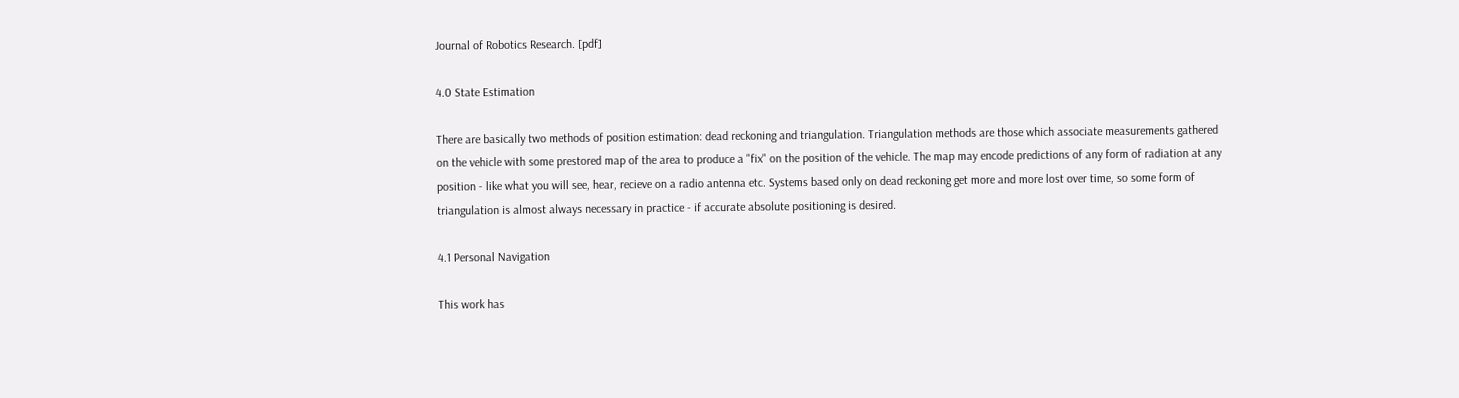Journal of Robotics Research. [pdf]

4.0 State Estimation

There are basically two methods of position estimation: dead reckoning and triangulation. Triangulation methods are those which associate measurements gathered on the vehicle with some prestored map of the area to produce a "fix" on the position of the vehicle. The map may encode predictions of any form of radiation at any position - like what you will see, hear, recieve on a radio antenna etc. Systems based only on dead reckoning get more and more lost over time, so some form of triangulation is almost always necessary in practice - if accurate absolute positioning is desired.

4.1 Personal Navigation

This work has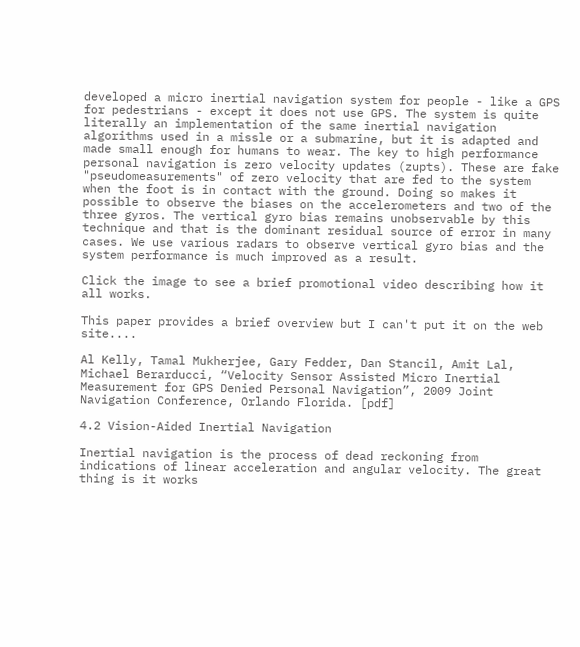developed a micro inertial navigation system for people - like a GPS for pedestrians - except it does not use GPS. The system is quite literally an implementation of the same inertial navigation algorithms used in a missle or a submarine, but it is adapted and made small enough for humans to wear. The key to high performance personal navigation is zero velocity updates (zupts). These are fake "pseudomeasurements" of zero velocity that are fed to the system when the foot is in contact with the ground. Doing so makes it possible to observe the biases on the accelerometers and two of the three gyros. The vertical gyro bias remains unobservable by this technique and that is the dominant residual source of error in many cases. We use various radars to observe vertical gyro bias and the system performance is much improved as a result.

Click the image to see a brief promotional video describing how it all works.

This paper provides a brief overview but I can't put it on the web site....

Al Kelly, Tamal Mukherjee, Gary Fedder, Dan Stancil, Amit Lal, Michael Berarducci, “Velocity Sensor Assisted Micro Inertial Measurement for GPS Denied Personal Navigation”, 2009 Joint Navigation Conference, Orlando Florida. [pdf]

4.2 Vision-Aided Inertial Navigation

Inertial navigation is the process of dead reckoning from indications of linear acceleration and angular velocity. The great thing is it works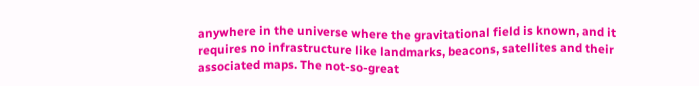anywhere in the universe where the gravitational field is known, and it requires no infrastructure like landmarks, beacons, satellites and their associated maps. The not-so-great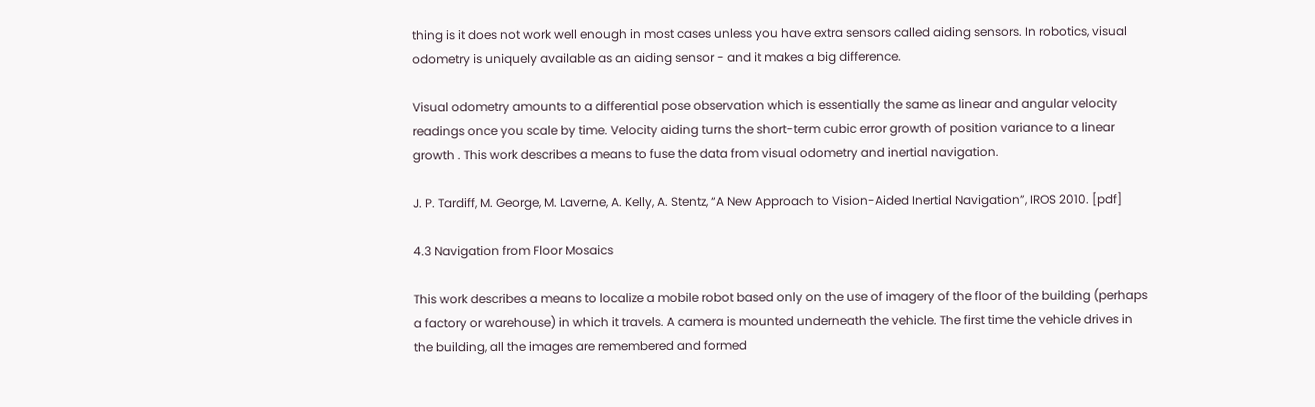thing is it does not work well enough in most cases unless you have extra sensors called aiding sensors. In robotics, visual odometry is uniquely available as an aiding sensor - and it makes a big difference.

Visual odometry amounts to a differential pose observation which is essentially the same as linear and angular velocity readings once you scale by time. Velocity aiding turns the short-term cubic error growth of position variance to a linear growth . This work describes a means to fuse the data from visual odometry and inertial navigation.

J. P. Tardiff, M. George, M. Laverne, A. Kelly, A. Stentz, “A New Approach to Vision-Aided Inertial Navigation”, IROS 2010. [pdf]

4.3 Navigation from Floor Mosaics

This work describes a means to localize a mobile robot based only on the use of imagery of the floor of the building (perhaps a factory or warehouse) in which it travels. A camera is mounted underneath the vehicle. The first time the vehicle drives in the building, all the images are remembered and formed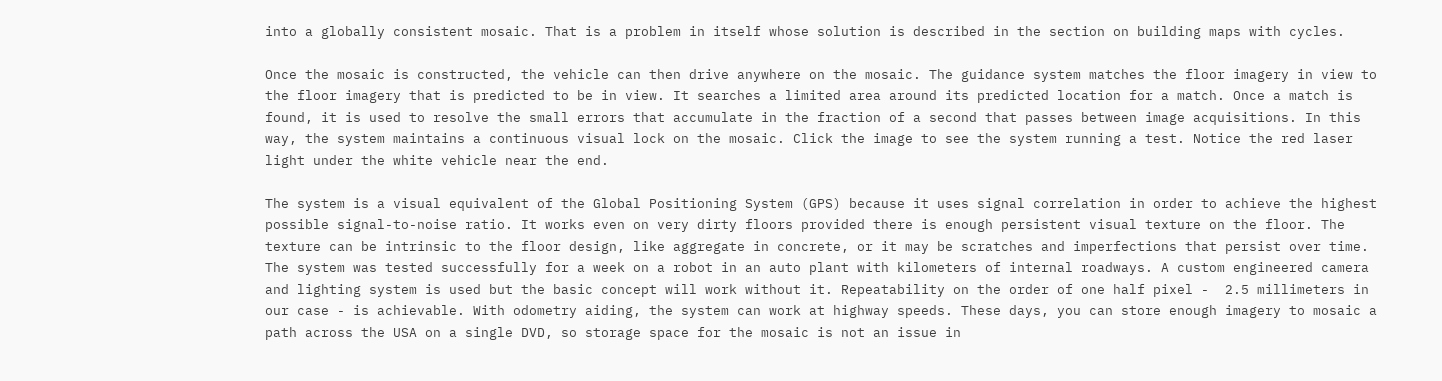into a globally consistent mosaic. That is a problem in itself whose solution is described in the section on building maps with cycles.

Once the mosaic is constructed, the vehicle can then drive anywhere on the mosaic. The guidance system matches the floor imagery in view to the floor imagery that is predicted to be in view. It searches a limited area around its predicted location for a match. Once a match is found, it is used to resolve the small errors that accumulate in the fraction of a second that passes between image acquisitions. In this way, the system maintains a continuous visual lock on the mosaic. Click the image to see the system running a test. Notice the red laser light under the white vehicle near the end.

The system is a visual equivalent of the Global Positioning System (GPS) because it uses signal correlation in order to achieve the highest possible signal-to-noise ratio. It works even on very dirty floors provided there is enough persistent visual texture on the floor. The texture can be intrinsic to the floor design, like aggregate in concrete, or it may be scratches and imperfections that persist over time. The system was tested successfully for a week on a robot in an auto plant with kilometers of internal roadways. A custom engineered camera and lighting system is used but the basic concept will work without it. Repeatability on the order of one half pixel -  2.5 millimeters in our case - is achievable. With odometry aiding, the system can work at highway speeds. These days, you can store enough imagery to mosaic a path across the USA on a single DVD, so storage space for the mosaic is not an issue in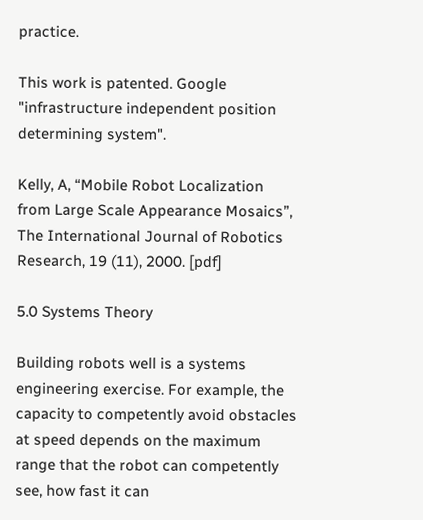practice.

This work is patented. Google "infrastructure independent position determining system".

Kelly, A, “Mobile Robot Localization from Large Scale Appearance Mosaics”, The International Journal of Robotics Research, 19 (11), 2000. [pdf]

5.0 Systems Theory

Building robots well is a systems engineering exercise. For example, the capacity to competently avoid obstacles at speed depends on the maximum range that the robot can competently see, how fast it can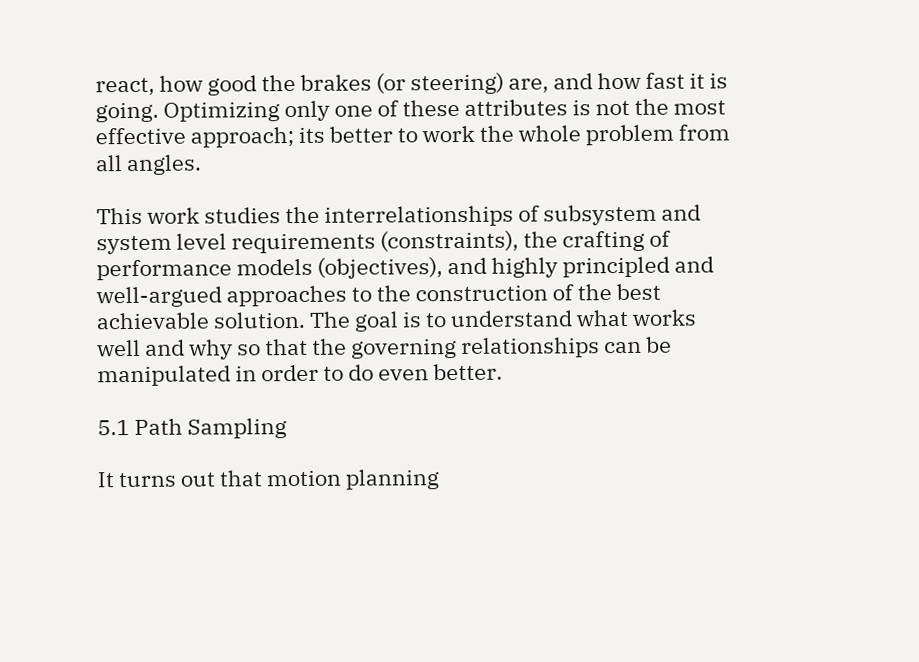react, how good the brakes (or steering) are, and how fast it is going. Optimizing only one of these attributes is not the most effective approach; its better to work the whole problem from all angles.

This work studies the interrelationships of subsystem and system level requirements (constraints), the crafting of performance models (objectives), and highly principled and well-argued approaches to the construction of the best achievable solution. The goal is to understand what works well and why so that the governing relationships can be manipulated in order to do even better.

5.1 Path Sampling

It turns out that motion planning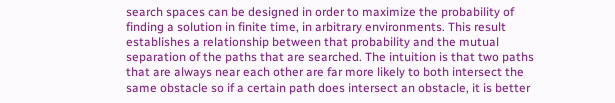search spaces can be designed in order to maximize the probability of finding a solution in finite time, in arbitrary environments. This result establishes a relationship between that probability and the mutual separation of the paths that are searched. The intuition is that two paths that are always near each other are far more likely to both intersect the same obstacle so if a certain path does intersect an obstacle, it is better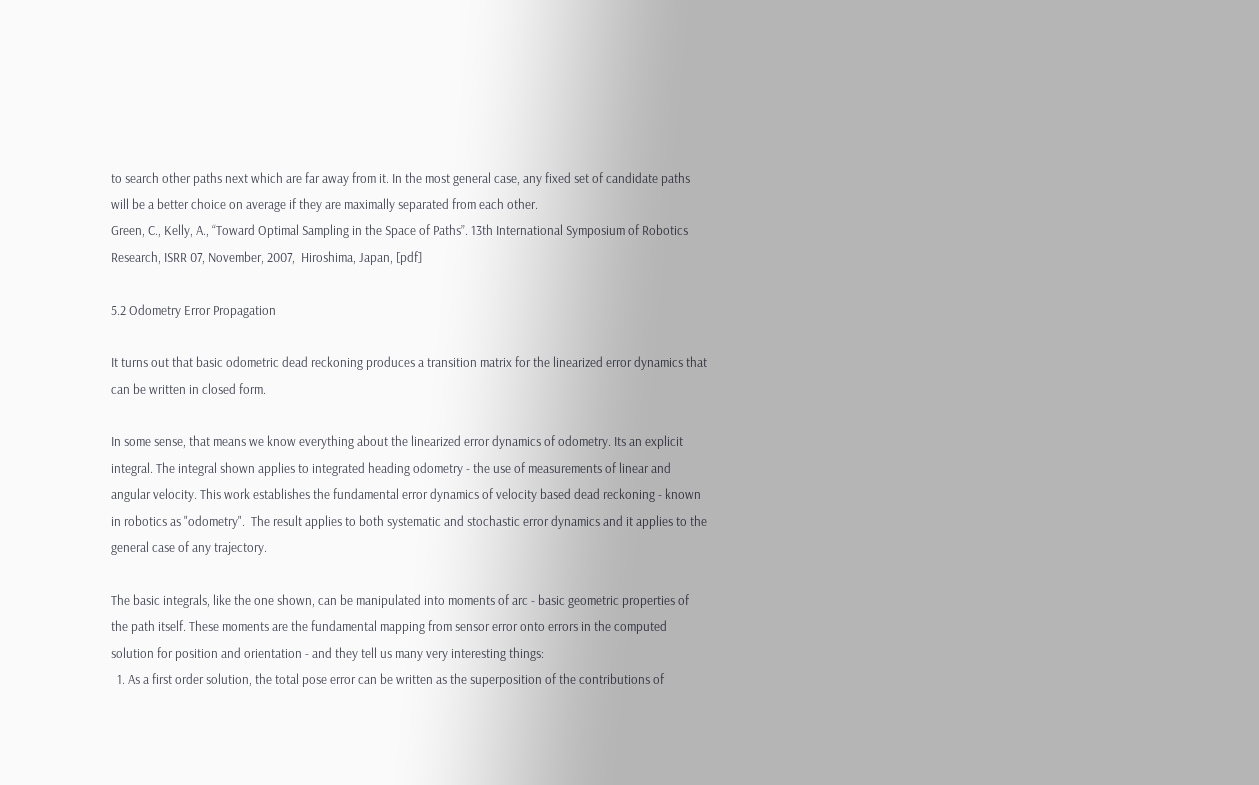to search other paths next which are far away from it. In the most general case, any fixed set of candidate paths will be a better choice on average if they are maximally separated from each other.
Green, C., Kelly, A., “Toward Optimal Sampling in the Space of Paths”. 13th International Symposium of Robotics Research, ISRR 07, November, 2007,  Hiroshima, Japan, [pdf]

5.2 Odometry Error Propagation

It turns out that basic odometric dead reckoning produces a transition matrix for the linearized error dynamics that can be written in closed form.

In some sense, that means we know everything about the linearized error dynamics of odometry. Its an explicit integral. The integral shown applies to integrated heading odometry - the use of measurements of linear and angular velocity. This work establishes the fundamental error dynamics of velocity based dead reckoning - known in robotics as "odometry".  The result applies to both systematic and stochastic error dynamics and it applies to the general case of any trajectory.

The basic integrals, like the one shown, can be manipulated into moments of arc - basic geometric properties of the path itself. These moments are the fundamental mapping from sensor error onto errors in the computed solution for position and orientation - and they tell us many very interesting things:
  1. As a first order solution, the total pose error can be written as the superposition of the contributions of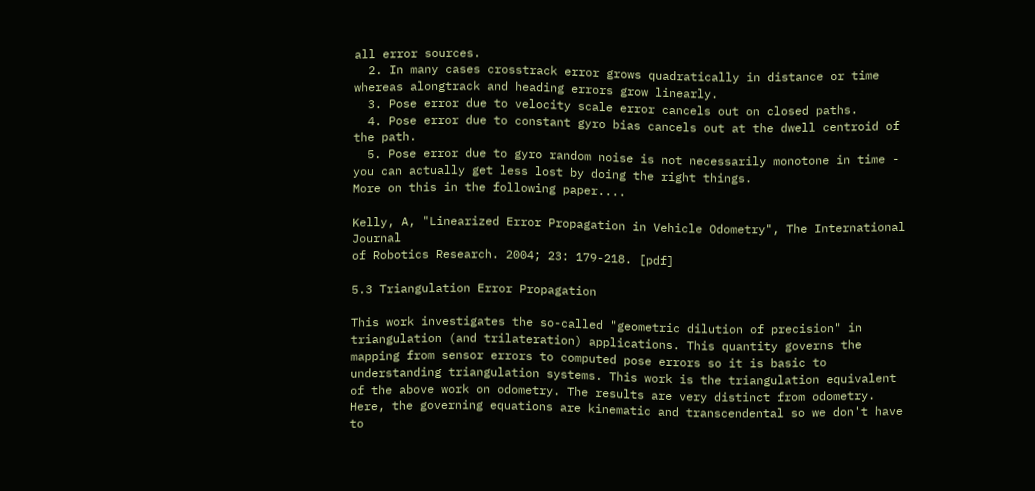all error sources.
  2. In many cases crosstrack error grows quadratically in distance or time whereas alongtrack and heading errors grow linearly.
  3. Pose error due to velocity scale error cancels out on closed paths.
  4. Pose error due to constant gyro bias cancels out at the dwell centroid of the path.
  5. Pose error due to gyro random noise is not necessarily monotone in time - you can actually get less lost by doing the right things.
More on this in the following paper....

Kelly, A, "Linearized Error Propagation in Vehicle Odometry", The International Journal
of Robotics Research. 2004; 23: 179-218. [pdf]

5.3 Triangulation Error Propagation

This work investigates the so-called "geometric dilution of precision" in triangulation (and trilateration) applications. This quantity governs the mapping from sensor errors to computed pose errors so it is basic to understanding triangulation systems. This work is the triangulation equivalent of the above work on odometry. The results are very distinct from odometry. Here, the governing equations are kinematic and transcendental so we don't have to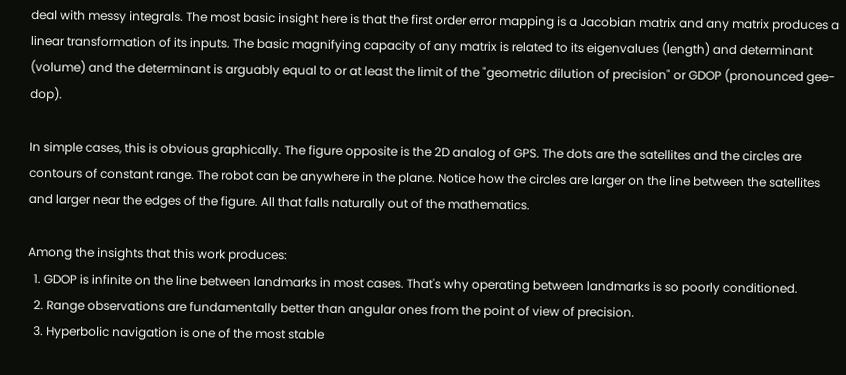deal with messy integrals. The most basic insight here is that the first order error mapping is a Jacobian matrix and any matrix produces a linear transformation of its inputs. The basic magnifying capacity of any matrix is related to its eigenvalues (length) and determinant (volume) and the determinant is arguably equal to or at least the limit of the "geometric dilution of precision" or GDOP (pronounced gee-dop).

In simple cases, this is obvious graphically. The figure opposite is the 2D analog of GPS. The dots are the satellites and the circles are contours of constant range. The robot can be anywhere in the plane. Notice how the circles are larger on the line between the satellites and larger near the edges of the figure. All that falls naturally out of the mathematics.

Among the insights that this work produces:
  1. GDOP is infinite on the line between landmarks in most cases. That's why operating between landmarks is so poorly conditioned.
  2. Range observations are fundamentally better than angular ones from the point of view of precision.
  3. Hyperbolic navigation is one of the most stable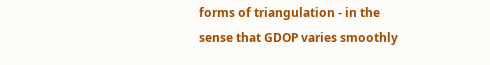forms of triangulation - in the sense that GDOP varies smoothly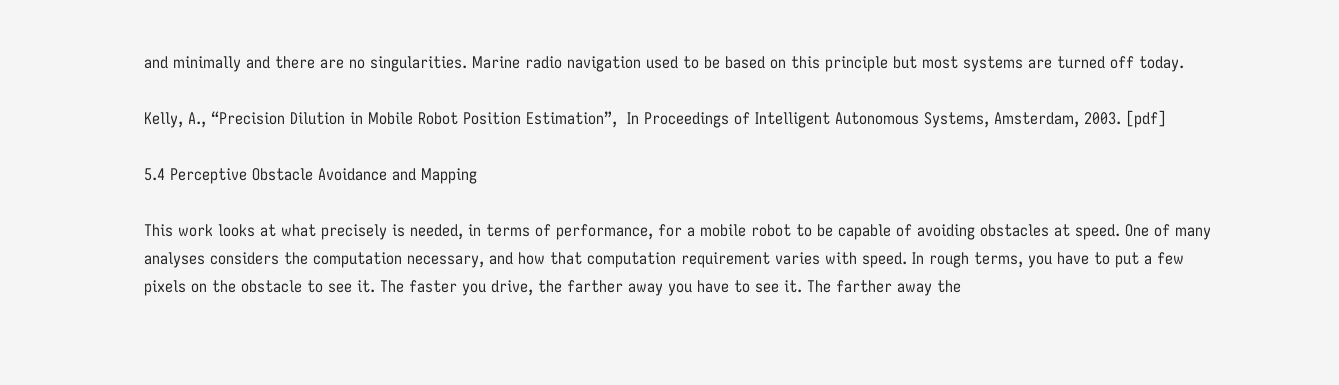and minimally and there are no singularities. Marine radio navigation used to be based on this principle but most systems are turned off today.

Kelly, A., “Precision Dilution in Mobile Robot Position Estimation”,  In Proceedings of Intelligent Autonomous Systems, Amsterdam, 2003. [pdf]

5.4 Perceptive Obstacle Avoidance and Mapping

This work looks at what precisely is needed, in terms of performance, for a mobile robot to be capable of avoiding obstacles at speed. One of many analyses considers the computation necessary, and how that computation requirement varies with speed. In rough terms, you have to put a few pixels on the obstacle to see it. The faster you drive, the farther away you have to see it. The farther away the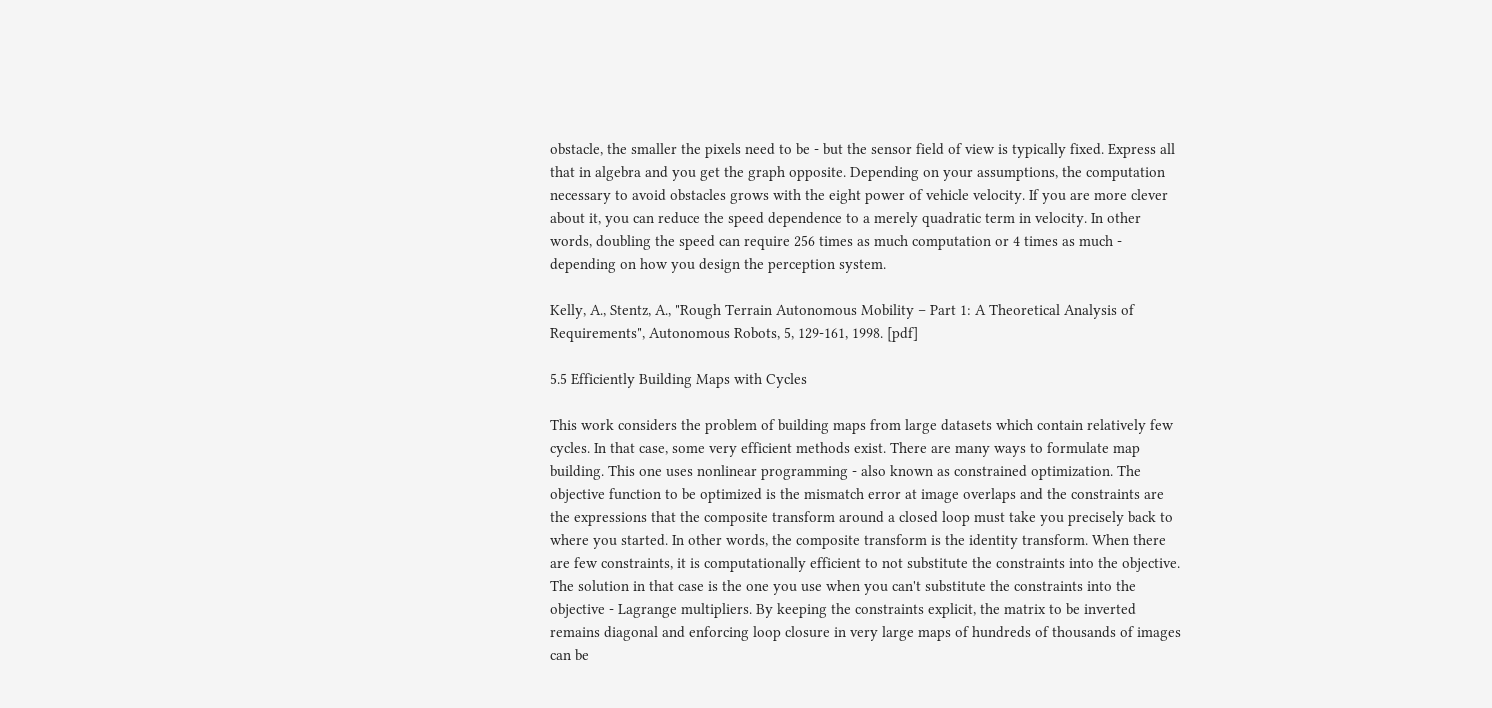obstacle, the smaller the pixels need to be - but the sensor field of view is typically fixed. Express all that in algebra and you get the graph opposite. Depending on your assumptions, the computation necessary to avoid obstacles grows with the eight power of vehicle velocity. If you are more clever about it, you can reduce the speed dependence to a merely quadratic term in velocity. In other words, doubling the speed can require 256 times as much computation or 4 times as much - depending on how you design the perception system.

Kelly, A., Stentz, A., "Rough Terrain Autonomous Mobility – Part 1: A Theoretical Analysis of Requirements", Autonomous Robots, 5, 129-161, 1998. [pdf]

5.5 Efficiently Building Maps with Cycles

This work considers the problem of building maps from large datasets which contain relatively few cycles. In that case, some very efficient methods exist. There are many ways to formulate map building. This one uses nonlinear programming - also known as constrained optimization. The objective function to be optimized is the mismatch error at image overlaps and the constraints are the expressions that the composite transform around a closed loop must take you precisely back to where you started. In other words, the composite transform is the identity transform. When there are few constraints, it is computationally efficient to not substitute the constraints into the objective. The solution in that case is the one you use when you can't substitute the constraints into the objective - Lagrange multipliers. By keeping the constraints explicit, the matrix to be inverted remains diagonal and enforcing loop closure in very large maps of hundreds of thousands of images can be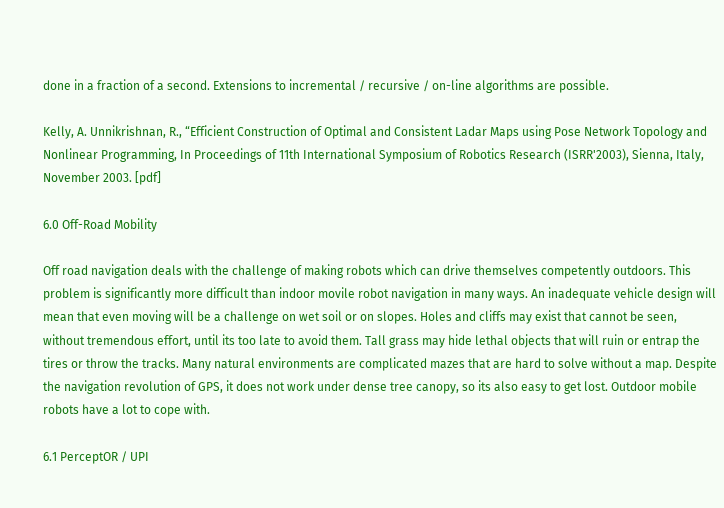done in a fraction of a second. Extensions to incremental / recursive / on-line algorithms are possible.

Kelly, A. Unnikrishnan, R., “Efficient Construction of Optimal and Consistent Ladar Maps using Pose Network Topology and Nonlinear Programming, In Proceedings of 11th International Symposium of Robotics Research (ISRR'2003), Sienna, Italy, November 2003. [pdf]

6.0 Off-Road Mobility

Off road navigation deals with the challenge of making robots which can drive themselves competently outdoors. This problem is significantly more difficult than indoor movile robot navigation in many ways. An inadequate vehicle design will mean that even moving will be a challenge on wet soil or on slopes. Holes and cliffs may exist that cannot be seen, without tremendous effort, until its too late to avoid them. Tall grass may hide lethal objects that will ruin or entrap the tires or throw the tracks. Many natural environments are complicated mazes that are hard to solve without a map. Despite the navigation revolution of GPS, it does not work under dense tree canopy, so its also easy to get lost. Outdoor mobile robots have a lot to cope with.

6.1 PerceptOR / UPI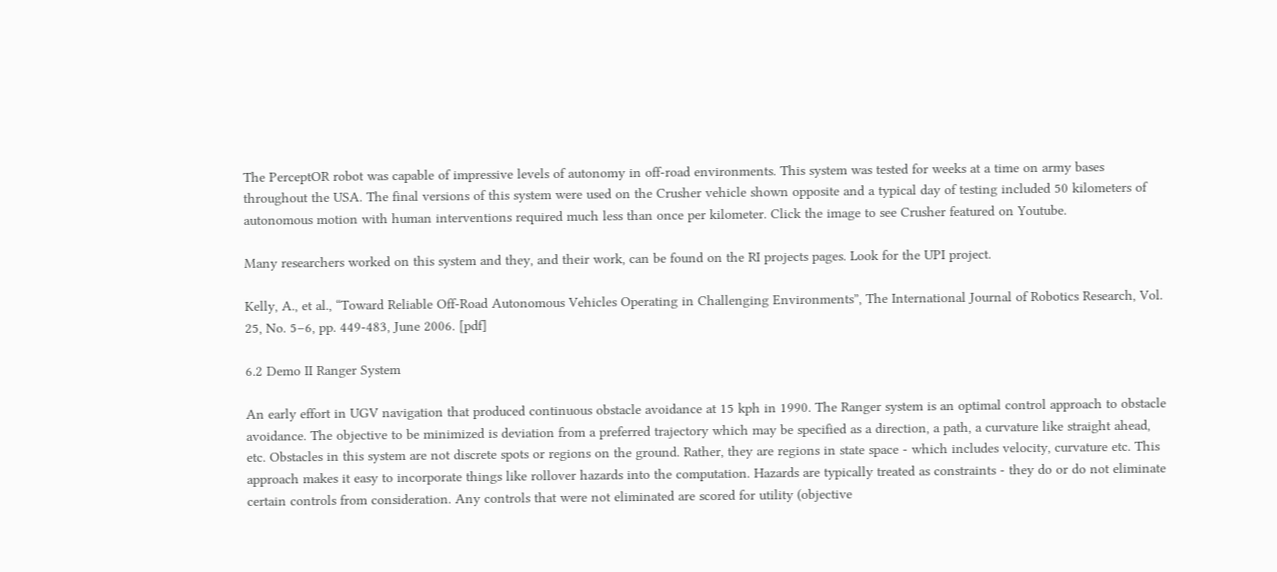The PerceptOR robot was capable of impressive levels of autonomy in off-road environments. This system was tested for weeks at a time on army bases throughout the USA. The final versions of this system were used on the Crusher vehicle shown opposite and a typical day of testing included 50 kilometers of autonomous motion with human interventions required much less than once per kilometer. Click the image to see Crusher featured on Youtube.

Many researchers worked on this system and they, and their work, can be found on the RI projects pages. Look for the UPI project.

Kelly, A., et al., “Toward Reliable Off-Road Autonomous Vehicles Operating in Challenging Environments”, The International Journal of Robotics Research, Vol. 25, No. 5–6, pp. 449-483, June 2006. [pdf]

6.2 Demo II Ranger System

An early effort in UGV navigation that produced continuous obstacle avoidance at 15 kph in 1990. The Ranger system is an optimal control approach to obstacle avoidance. The objective to be minimized is deviation from a preferred trajectory which may be specified as a direction, a path, a curvature like straight ahead, etc. Obstacles in this system are not discrete spots or regions on the ground. Rather, they are regions in state space - which includes velocity, curvature etc. This approach makes it easy to incorporate things like rollover hazards into the computation. Hazards are typically treated as constraints - they do or do not eliminate certain controls from consideration. Any controls that were not eliminated are scored for utility (objective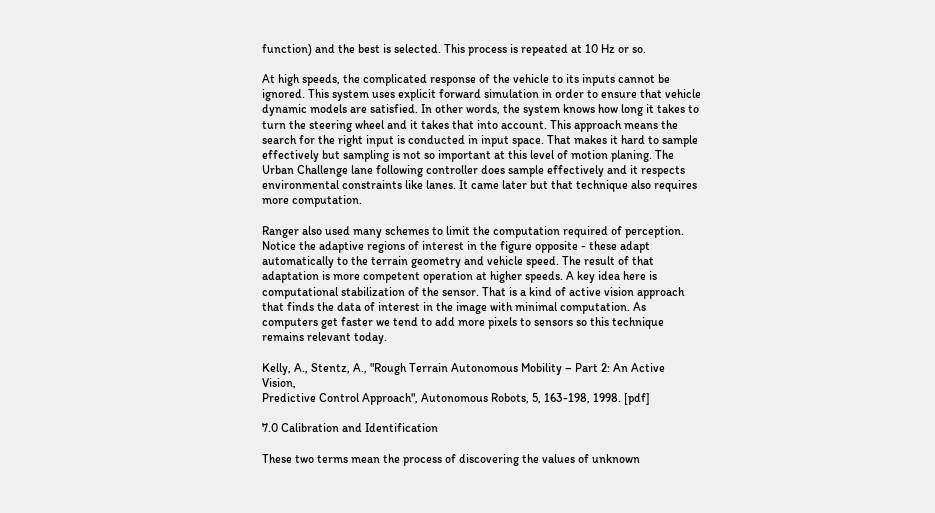function) and the best is selected. This process is repeated at 10 Hz or so.

At high speeds, the complicated response of the vehicle to its inputs cannot be ignored. This system uses explicit forward simulation in order to ensure that vehicle dynamic models are satisfied. In other words, the system knows how long it takes to turn the steering wheel and it takes that into account. This approach means the search for the right input is conducted in input space. That makes it hard to sample effectively but sampling is not so important at this level of motion planing. The Urban Challenge lane following controller does sample effectively and it respects environmental constraints like lanes. It came later but that technique also requires more computation.

Ranger also used many schemes to limit the computation required of perception. Notice the adaptive regions of interest in the figure opposite - these adapt automatically to the terrain geometry and vehicle speed. The result of that adaptation is more competent operation at higher speeds. A key idea here is computational stabilization of the sensor. That is a kind of active vision approach that finds the data of interest in the image with minimal computation. As computers get faster we tend to add more pixels to sensors so this technique remains relevant today.

Kelly, A., Stentz, A., "Rough Terrain Autonomous Mobility – Part 2: An Active Vision,
Predictive Control Approach", Autonomous Robots, 5, 163-198, 1998. [pdf]

7.0 Calibration and Identification

These two terms mean the process of discovering the values of unknown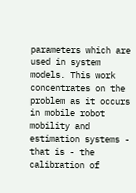parameters which are used in system models. This work concentrates on the problem as it occurs in mobile robot mobility and estimation systems - that is - the calibration of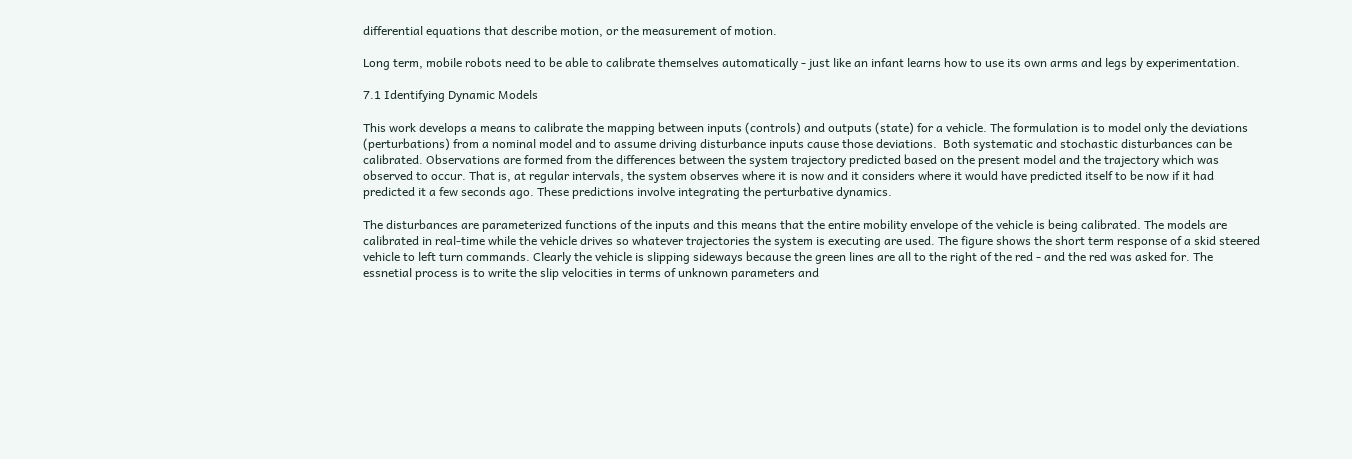differential equations that describe motion, or the measurement of motion.

Long term, mobile robots need to be able to calibrate themselves automatically - just like an infant learns how to use its own arms and legs by experimentation.

7.1 Identifying Dynamic Models

This work develops a means to calibrate the mapping between inputs (controls) and outputs (state) for a vehicle. The formulation is to model only the deviations (perturbations) from a nominal model and to assume driving disturbance inputs cause those deviations.  Both systematic and stochastic disturbances can be calibrated. Observations are formed from the differences between the system trajectory predicted based on the present model and the trajectory which was observed to occur. That is, at regular intervals, the system observes where it is now and it considers where it would have predicted itself to be now if it had predicted it a few seconds ago. These predictions involve integrating the perturbative dynamics.

The disturbances are parameterized functions of the inputs and this means that the entire mobility envelope of the vehicle is being calibrated. The models are calibrated in real-time while the vehicle drives so whatever trajectories the system is executing are used. The figure shows the short term response of a skid steered vehicle to left turn commands. Clearly the vehicle is slipping sideways because the green lines are all to the right of the red - and the red was asked for. The essnetial process is to write the slip velocities in terms of unknown parameters and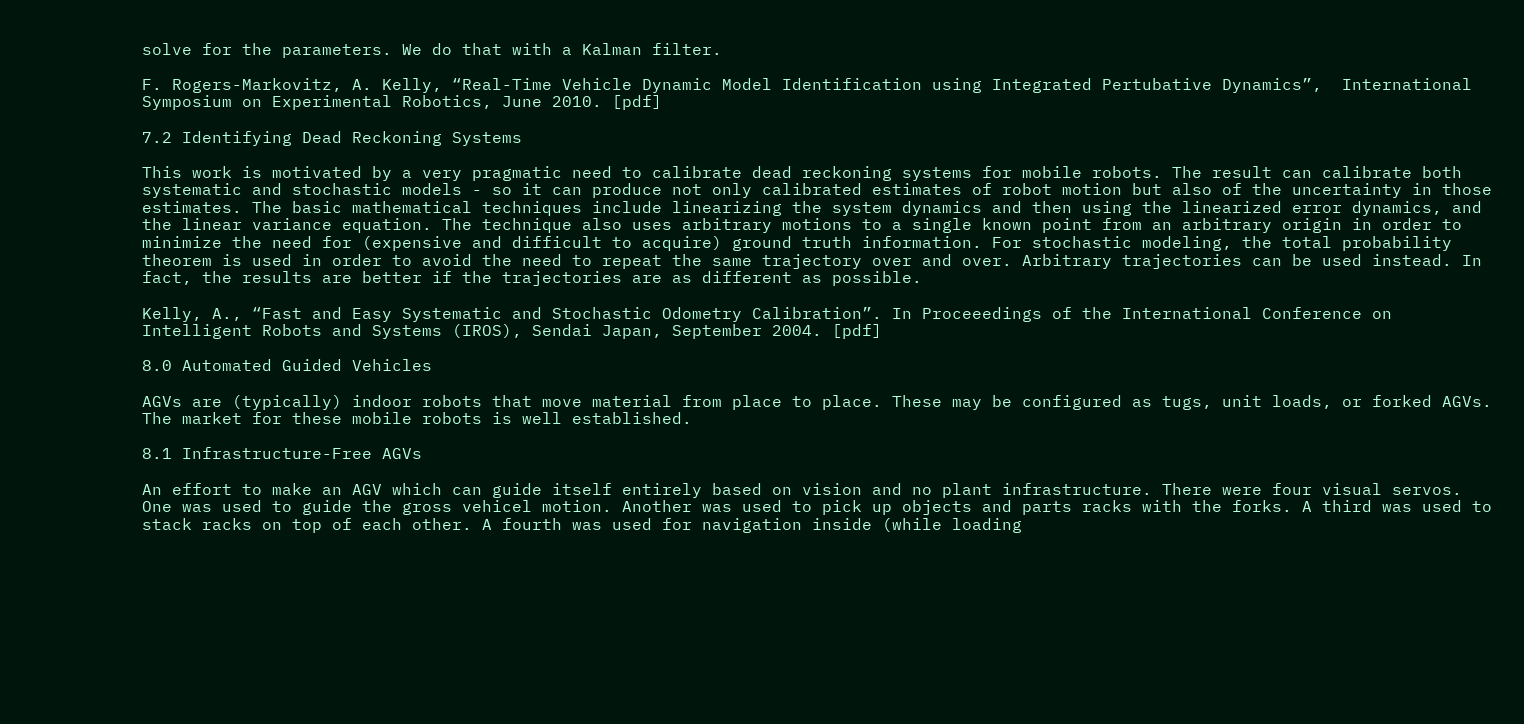solve for the parameters. We do that with a Kalman filter.

F. Rogers-Markovitz, A. Kelly, “Real-Time Vehicle Dynamic Model Identification using Integrated Pertubative Dynamics”,  International Symposium on Experimental Robotics, June 2010. [pdf]

7.2 Identifying Dead Reckoning Systems

This work is motivated by a very pragmatic need to calibrate dead reckoning systems for mobile robots. The result can calibrate both systematic and stochastic models - so it can produce not only calibrated estimates of robot motion but also of the uncertainty in those estimates. The basic mathematical techniques include linearizing the system dynamics and then using the linearized error dynamics, and the linear variance equation. The technique also uses arbitrary motions to a single known point from an arbitrary origin in order to minimize the need for (expensive and difficult to acquire) ground truth information. For stochastic modeling, the total probability theorem is used in order to avoid the need to repeat the same trajectory over and over. Arbitrary trajectories can be used instead. In fact, the results are better if the trajectories are as different as possible.

Kelly, A., “Fast and Easy Systematic and Stochastic Odometry Calibration”. In Proceeedings of the International Conference on Intelligent Robots and Systems (IROS), Sendai Japan, September 2004. [pdf]

8.0 Automated Guided Vehicles

AGVs are (typically) indoor robots that move material from place to place. These may be configured as tugs, unit loads, or forked AGVs. The market for these mobile robots is well established.

8.1 Infrastructure-Free AGVs

An effort to make an AGV which can guide itself entirely based on vision and no plant infrastructure. There were four visual servos. One was used to guide the gross vehicel motion. Another was used to pick up objects and parts racks with the forks. A third was used to stack racks on top of each other. A fourth was used for navigation inside (while loading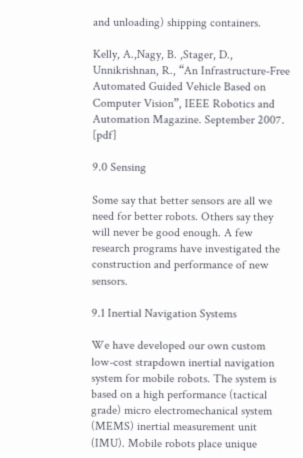and unloading) shipping containers.

Kelly, A.,Nagy, B. ,Stager, D., Unnikrishnan, R., “An Infrastructure-Free Automated Guided Vehicle Based on Computer Vision”, IEEE Robotics and Automation Magazine. September 2007. [pdf]

9.0 Sensing

Some say that better sensors are all we need for better robots. Others say they will never be good enough. A few research programs have investigated the construction and performance of new sensors.

9.1 Inertial Navigation Systems

We have developed our own custom low-cost strapdown inertial navigation system for mobile robots. The system is based on a high performance (tactical grade) micro electromechanical system (MEMS) inertial measurement unit (IMU). Mobile robots place unique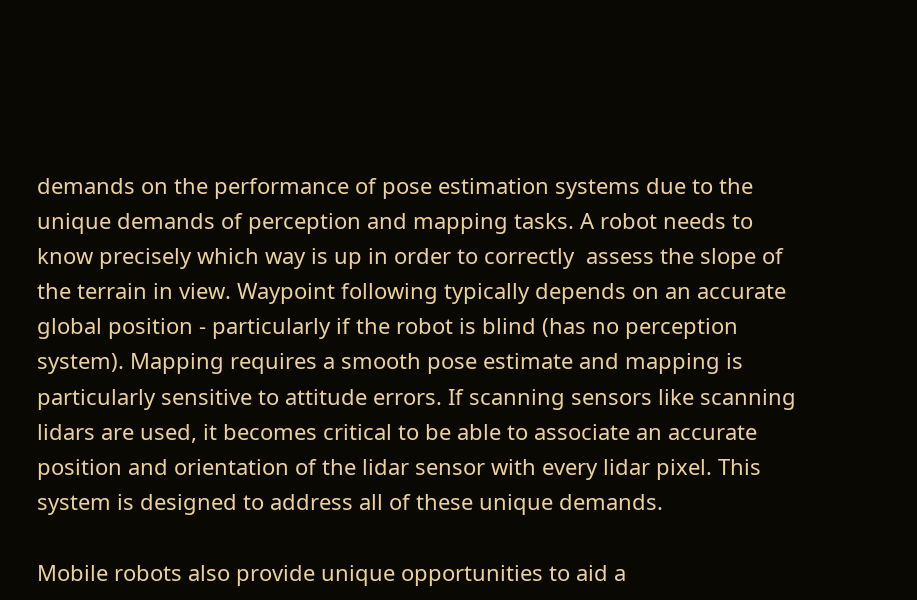demands on the performance of pose estimation systems due to the unique demands of perception and mapping tasks. A robot needs to know precisely which way is up in order to correctly  assess the slope of the terrain in view. Waypoint following typically depends on an accurate global position - particularly if the robot is blind (has no perception system). Mapping requires a smooth pose estimate and mapping is particularly sensitive to attitude errors. If scanning sensors like scanning lidars are used, it becomes critical to be able to associate an accurate position and orientation of the lidar sensor with every lidar pixel. This system is designed to address all of these unique demands.

Mobile robots also provide unique opportunities to aid a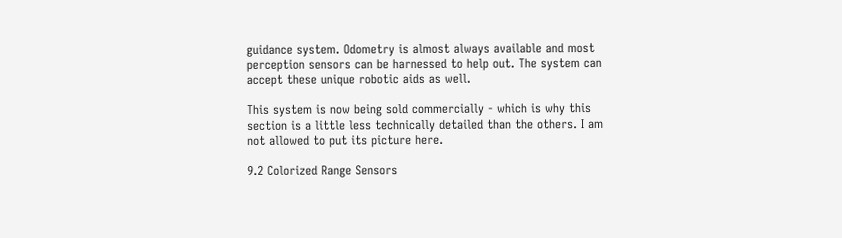guidance system. Odometry is almost always available and most perception sensors can be harnessed to help out. The system can accept these unique robotic aids as well.

This system is now being sold commercially - which is why this section is a little less technically detailed than the others. I am not allowed to put its picture here.

9.2 Colorized Range Sensors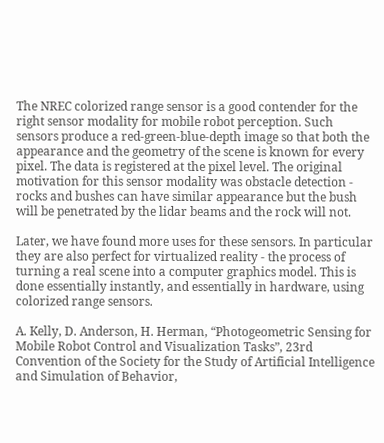The NREC colorized range sensor is a good contender for the right sensor modality for mobile robot perception. Such sensors produce a red-green-blue-depth image so that both the appearance and the geometry of the scene is known for every pixel. The data is registered at the pixel level. The original motivation for this sensor modality was obstacle detection - rocks and bushes can have similar appearance but the bush will be penetrated by the lidar beams and the rock will not.

Later, we have found more uses for these sensors. In particular they are also perfect for virtualized reality - the process of turning a real scene into a computer graphics model. This is done essentially instantly, and essentially in hardware, using colorized range sensors.

A. Kelly, D. Anderson, H. Herman, “Photogeometric Sensing for Mobile Robot Control and Visualization Tasks”, 23rd Convention of the Society for the Study of Artificial Intelligence and Simulation of Behavior,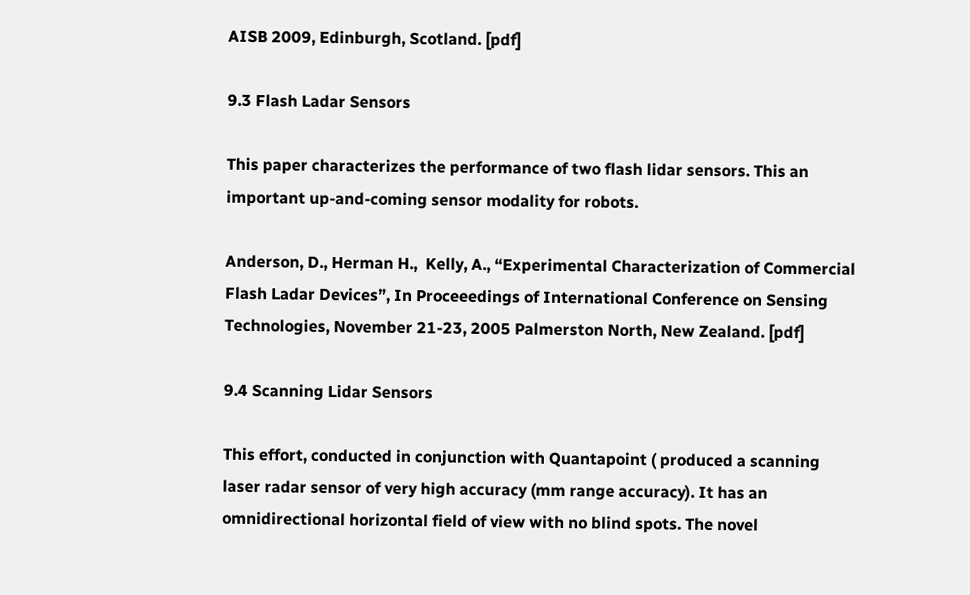AISB 2009, Edinburgh, Scotland. [pdf]

9.3 Flash Ladar Sensors

This paper characterizes the performance of two flash lidar sensors. This an important up-and-coming sensor modality for robots.

Anderson, D., Herman H.,  Kelly, A., “Experimental Characterization of Commercial Flash Ladar Devices”, In Proceeedings of International Conference on Sensing Technologies, November 21-23, 2005 Palmerston North, New Zealand. [pdf]

9.4 Scanning Lidar Sensors

This effort, conducted in conjunction with Quantapoint ( produced a scanning laser radar sensor of very high accuracy (mm range accuracy). It has an omnidirectional horizontal field of view with no blind spots. The novel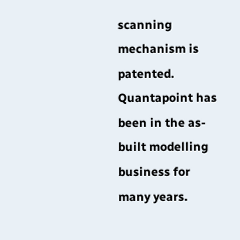scanning mechanism is patented.  Quantapoint has been in the as-built modelling business for many years.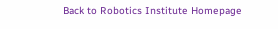Back to Robotics Institute Homepage